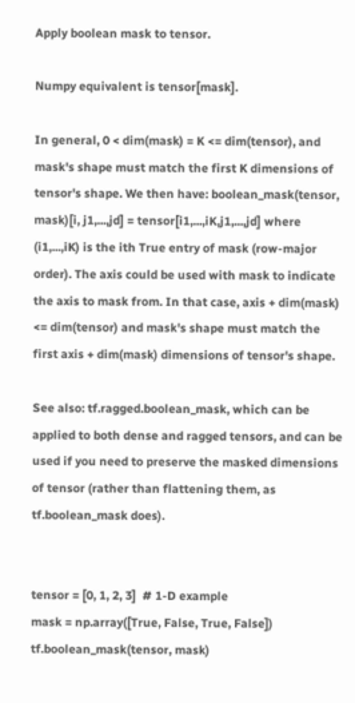Apply boolean mask to tensor.

Numpy equivalent is tensor[mask].

In general, 0 < dim(mask) = K <= dim(tensor), and mask's shape must match the first K dimensions of tensor's shape. We then have: boolean_mask(tensor, mask)[i, j1,...,jd] = tensor[i1,...,iK,j1,...,jd] where (i1,...,iK) is the ith True entry of mask (row-major order). The axis could be used with mask to indicate the axis to mask from. In that case, axis + dim(mask) <= dim(tensor) and mask's shape must match the first axis + dim(mask) dimensions of tensor's shape.

See also: tf.ragged.boolean_mask, which can be applied to both dense and ragged tensors, and can be used if you need to preserve the masked dimensions of tensor (rather than flattening them, as tf.boolean_mask does).


tensor = [0, 1, 2, 3]  # 1-D example
mask = np.array([True, False, True, False])
tf.boolean_mask(tensor, mask)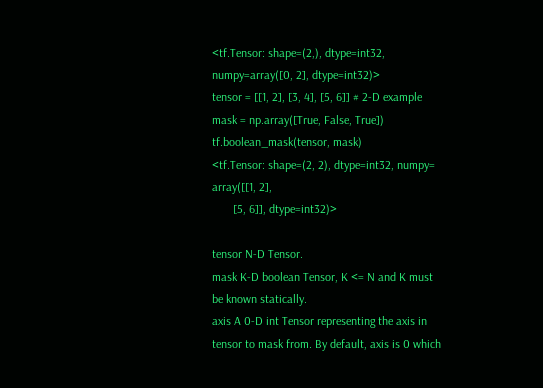<tf.Tensor: shape=(2,), dtype=int32, numpy=array([0, 2], dtype=int32)>
tensor = [[1, 2], [3, 4], [5, 6]] # 2-D example
mask = np.array([True, False, True])
tf.boolean_mask(tensor, mask)
<tf.Tensor: shape=(2, 2), dtype=int32, numpy=
array([[1, 2],
       [5, 6]], dtype=int32)>

tensor N-D Tensor.
mask K-D boolean Tensor, K <= N and K must be known statically.
axis A 0-D int Tensor representing the axis in tensor to mask from. By default, axis is 0 which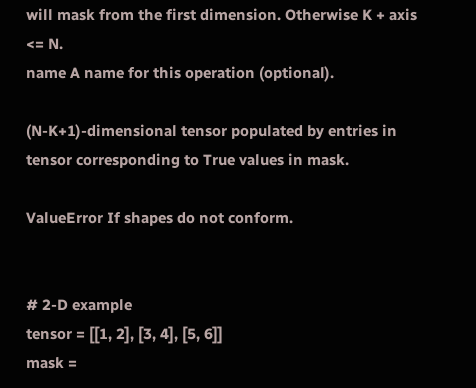will mask from the first dimension. Otherwise K + axis <= N.
name A name for this operation (optional).

(N-K+1)-dimensional tensor populated by entries in tensor corresponding to True values in mask.

ValueError If shapes do not conform.


# 2-D example
tensor = [[1, 2], [3, 4], [5, 6]]
mask =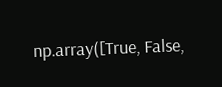np.array([True, False,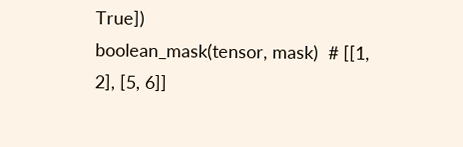True])
boolean_mask(tensor, mask)  # [[1, 2], [5, 6]]